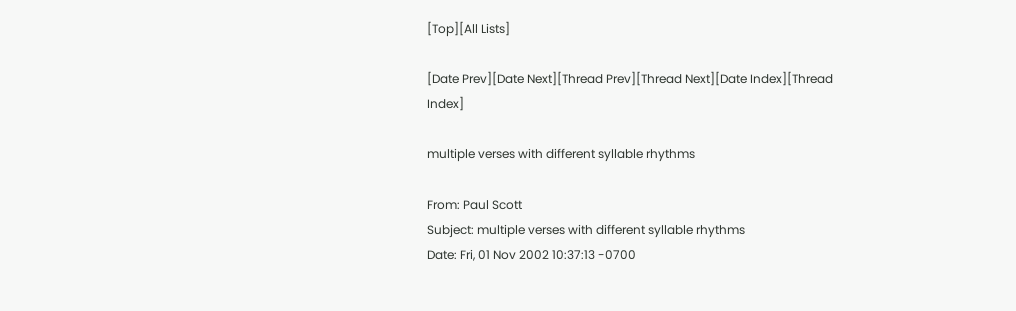[Top][All Lists]

[Date Prev][Date Next][Thread Prev][Thread Next][Date Index][Thread Index]

multiple verses with different syllable rhythms

From: Paul Scott
Subject: multiple verses with different syllable rhythms
Date: Fri, 01 Nov 2002 10:37:13 -0700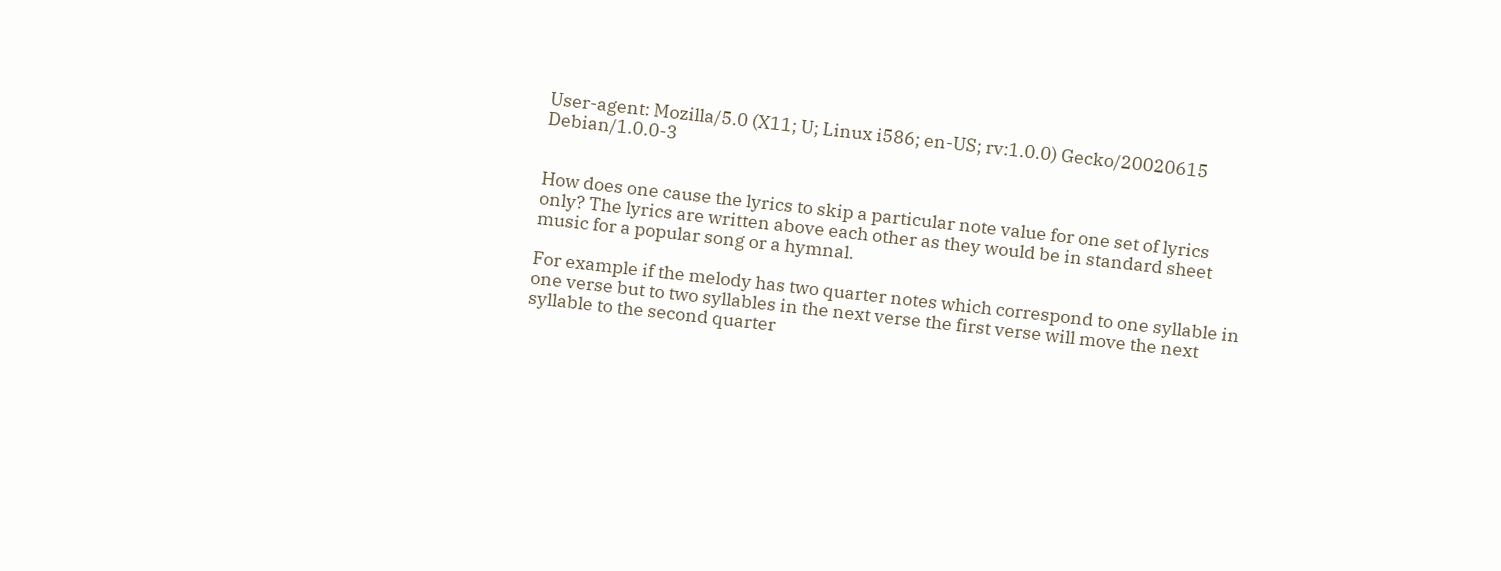User-agent: Mozilla/5.0 (X11; U; Linux i586; en-US; rv:1.0.0) Gecko/20020615 Debian/1.0.0-3


How does one cause the lyrics to skip a particular note value for one set of lyrics only? The lyrics are written above each other as they would be in standard sheet music for a popular song or a hymnal.

For example if the melody has two quarter notes which correspond to one syllable in one verse but to two syllables in the next verse the first verse will move the next syllable to the second quarter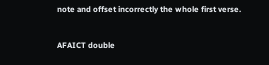note and offset incorrectly the whole first verse.

AFAICT double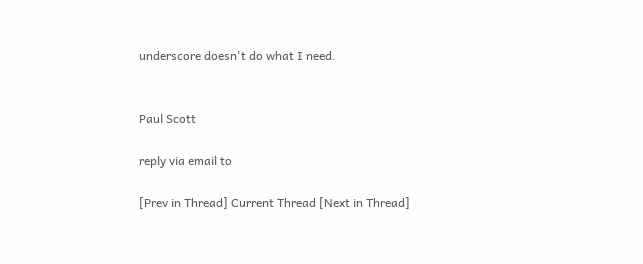underscore doesn't do what I need.


Paul Scott

reply via email to

[Prev in Thread] Current Thread [Next in Thread]